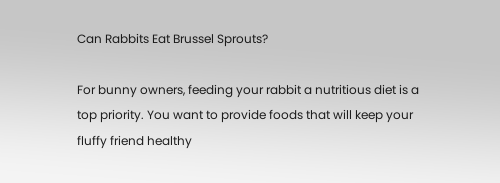Can Rabbits Eat Brussel Sprouts?

For bunny owners, feeding your rabbit a nutritious diet is a top priority. You want to provide foods that will keep your fluffy friend healthy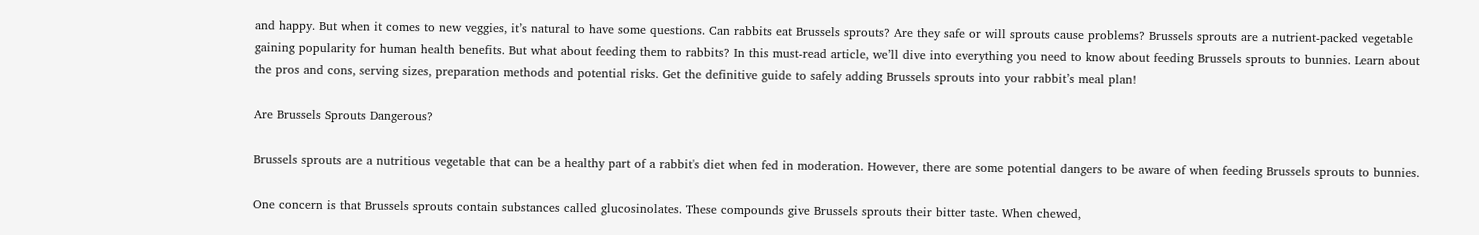and happy. But when it comes to new veggies, it’s natural to have some questions. Can rabbits eat Brussels sprouts? Are they safe or will sprouts cause problems? Brussels sprouts are a nutrient-packed vegetable gaining popularity for human health benefits. But what about feeding them to rabbits? In this must-read article, we’ll dive into everything you need to know about feeding Brussels sprouts to bunnies. Learn about the pros and cons, serving sizes, preparation methods and potential risks. Get the definitive guide to safely adding Brussels sprouts into your rabbit’s meal plan!

Are Brussels Sprouts Dangerous?

Brussels sprouts are a nutritious vegetable that can be a healthy part of a rabbit's diet when fed in moderation. However, there are some potential dangers to be aware of when feeding Brussels sprouts to bunnies.

One concern is that Brussels sprouts contain substances called glucosinolates. These compounds give Brussels sprouts their bitter taste. When chewed,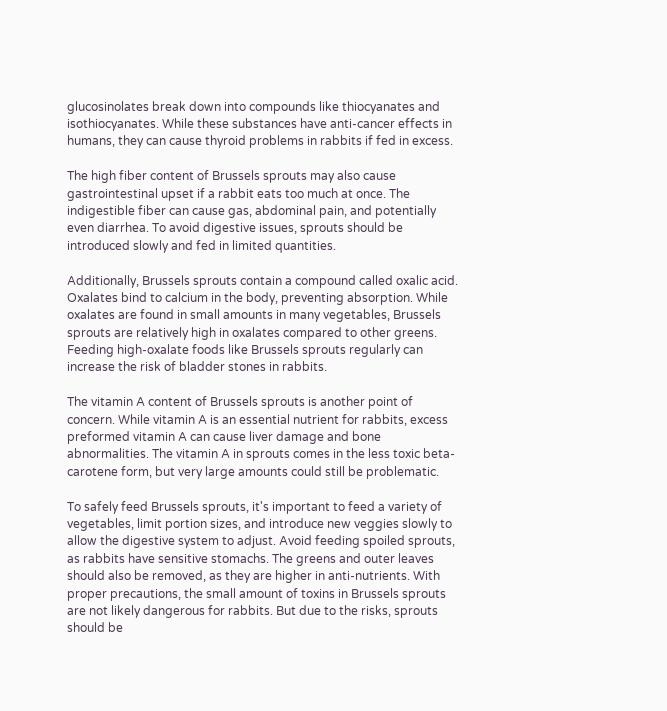glucosinolates break down into compounds like thiocyanates and isothiocyanates. While these substances have anti-cancer effects in humans, they can cause thyroid problems in rabbits if fed in excess.

The high fiber content of Brussels sprouts may also cause gastrointestinal upset if a rabbit eats too much at once. The indigestible fiber can cause gas, abdominal pain, and potentially even diarrhea. To avoid digestive issues, sprouts should be introduced slowly and fed in limited quantities.

Additionally, Brussels sprouts contain a compound called oxalic acid. Oxalates bind to calcium in the body, preventing absorption. While oxalates are found in small amounts in many vegetables, Brussels sprouts are relatively high in oxalates compared to other greens. Feeding high-oxalate foods like Brussels sprouts regularly can increase the risk of bladder stones in rabbits.

The vitamin A content of Brussels sprouts is another point of concern. While vitamin A is an essential nutrient for rabbits, excess preformed vitamin A can cause liver damage and bone abnormalities. The vitamin A in sprouts comes in the less toxic beta-carotene form, but very large amounts could still be problematic.

To safely feed Brussels sprouts, it's important to feed a variety of vegetables, limit portion sizes, and introduce new veggies slowly to allow the digestive system to adjust. Avoid feeding spoiled sprouts, as rabbits have sensitive stomachs. The greens and outer leaves should also be removed, as they are higher in anti-nutrients. With proper precautions, the small amount of toxins in Brussels sprouts are not likely dangerous for rabbits. But due to the risks, sprouts should be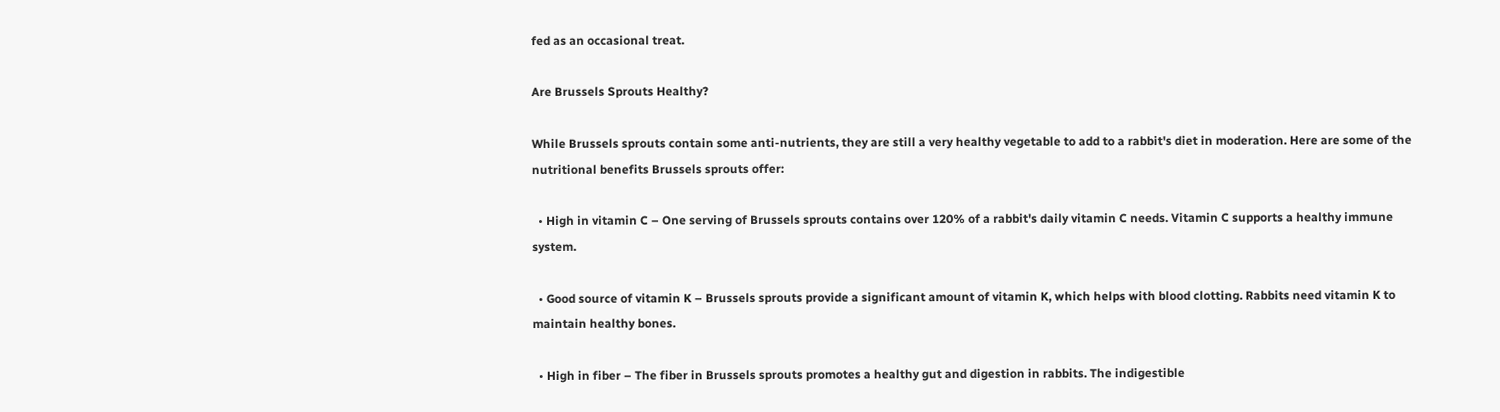fed as an occasional treat.

Are Brussels Sprouts Healthy?

While Brussels sprouts contain some anti-nutrients, they are still a very healthy vegetable to add to a rabbit's diet in moderation. Here are some of the nutritional benefits Brussels sprouts offer:

  • High in vitamin C – One serving of Brussels sprouts contains over 120% of a rabbit's daily vitamin C needs. Vitamin C supports a healthy immune system.

  • Good source of vitamin K – Brussels sprouts provide a significant amount of vitamin K, which helps with blood clotting. Rabbits need vitamin K to maintain healthy bones.

  • High in fiber – The fiber in Brussels sprouts promotes a healthy gut and digestion in rabbits. The indigestible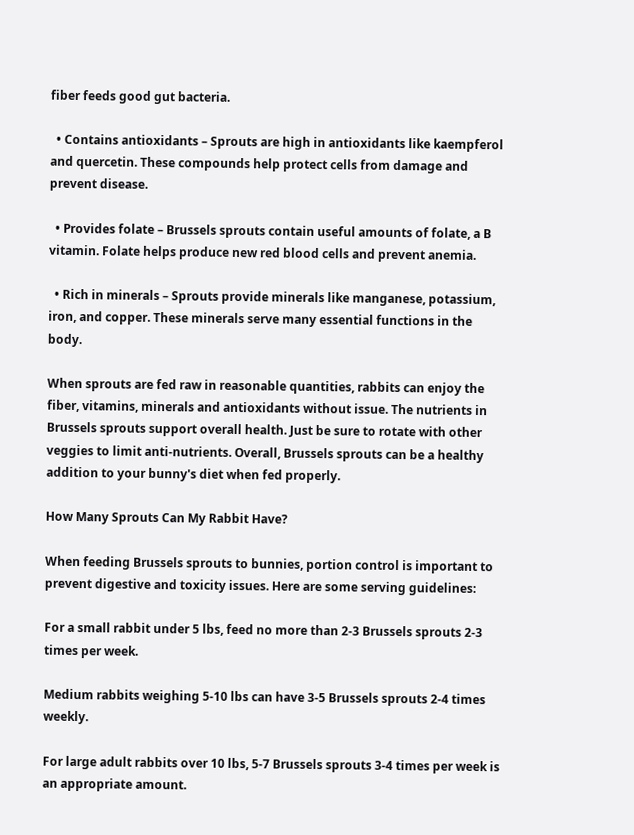fiber feeds good gut bacteria.

  • Contains antioxidants – Sprouts are high in antioxidants like kaempferol and quercetin. These compounds help protect cells from damage and prevent disease.

  • Provides folate – Brussels sprouts contain useful amounts of folate, a B vitamin. Folate helps produce new red blood cells and prevent anemia.

  • Rich in minerals – Sprouts provide minerals like manganese, potassium, iron, and copper. These minerals serve many essential functions in the body.

When sprouts are fed raw in reasonable quantities, rabbits can enjoy the fiber, vitamins, minerals and antioxidants without issue. The nutrients in Brussels sprouts support overall health. Just be sure to rotate with other veggies to limit anti-nutrients. Overall, Brussels sprouts can be a healthy addition to your bunny's diet when fed properly.

How Many Sprouts Can My Rabbit Have?

When feeding Brussels sprouts to bunnies, portion control is important to prevent digestive and toxicity issues. Here are some serving guidelines:

For a small rabbit under 5 lbs, feed no more than 2-3 Brussels sprouts 2-3 times per week.

Medium rabbits weighing 5-10 lbs can have 3-5 Brussels sprouts 2-4 times weekly.

For large adult rabbits over 10 lbs, 5-7 Brussels sprouts 3-4 times per week is an appropriate amount.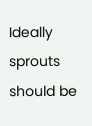Ideally sprouts should be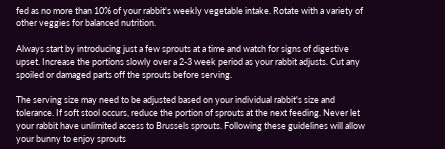fed as no more than 10% of your rabbit's weekly vegetable intake. Rotate with a variety of other veggies for balanced nutrition.

Always start by introducing just a few sprouts at a time and watch for signs of digestive upset. Increase the portions slowly over a 2-3 week period as your rabbit adjusts. Cut any spoiled or damaged parts off the sprouts before serving.

The serving size may need to be adjusted based on your individual rabbit's size and tolerance. If soft stool occurs, reduce the portion of sprouts at the next feeding. Never let your rabbit have unlimited access to Brussels sprouts. Following these guidelines will allow your bunny to enjoy sprouts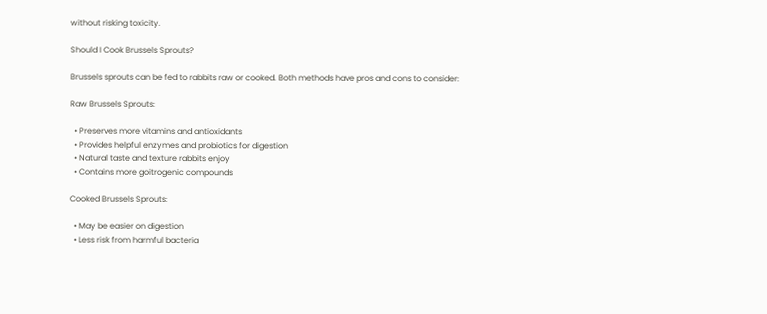without risking toxicity.

Should I Cook Brussels Sprouts?

Brussels sprouts can be fed to rabbits raw or cooked. Both methods have pros and cons to consider:

Raw Brussels Sprouts:

  • Preserves more vitamins and antioxidants
  • Provides helpful enzymes and probiotics for digestion
  • Natural taste and texture rabbits enjoy
  • Contains more goitrogenic compounds

Cooked Brussels Sprouts:

  • May be easier on digestion
  • Less risk from harmful bacteria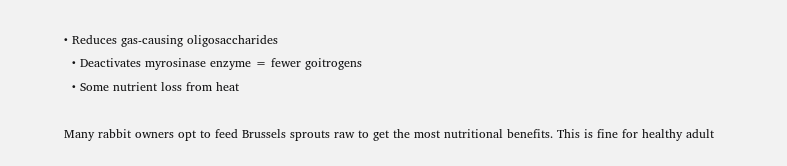• Reduces gas-causing oligosaccharides
  • Deactivates myrosinase enzyme = fewer goitrogens
  • Some nutrient loss from heat

Many rabbit owners opt to feed Brussels sprouts raw to get the most nutritional benefits. This is fine for healthy adult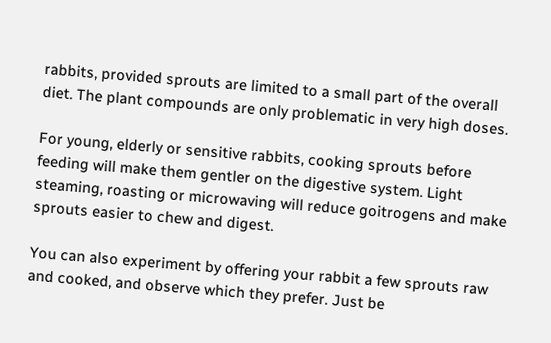rabbits, provided sprouts are limited to a small part of the overall diet. The plant compounds are only problematic in very high doses.

For young, elderly or sensitive rabbits, cooking sprouts before feeding will make them gentler on the digestive system. Light steaming, roasting or microwaving will reduce goitrogens and make sprouts easier to chew and digest.

You can also experiment by offering your rabbit a few sprouts raw and cooked, and observe which they prefer. Just be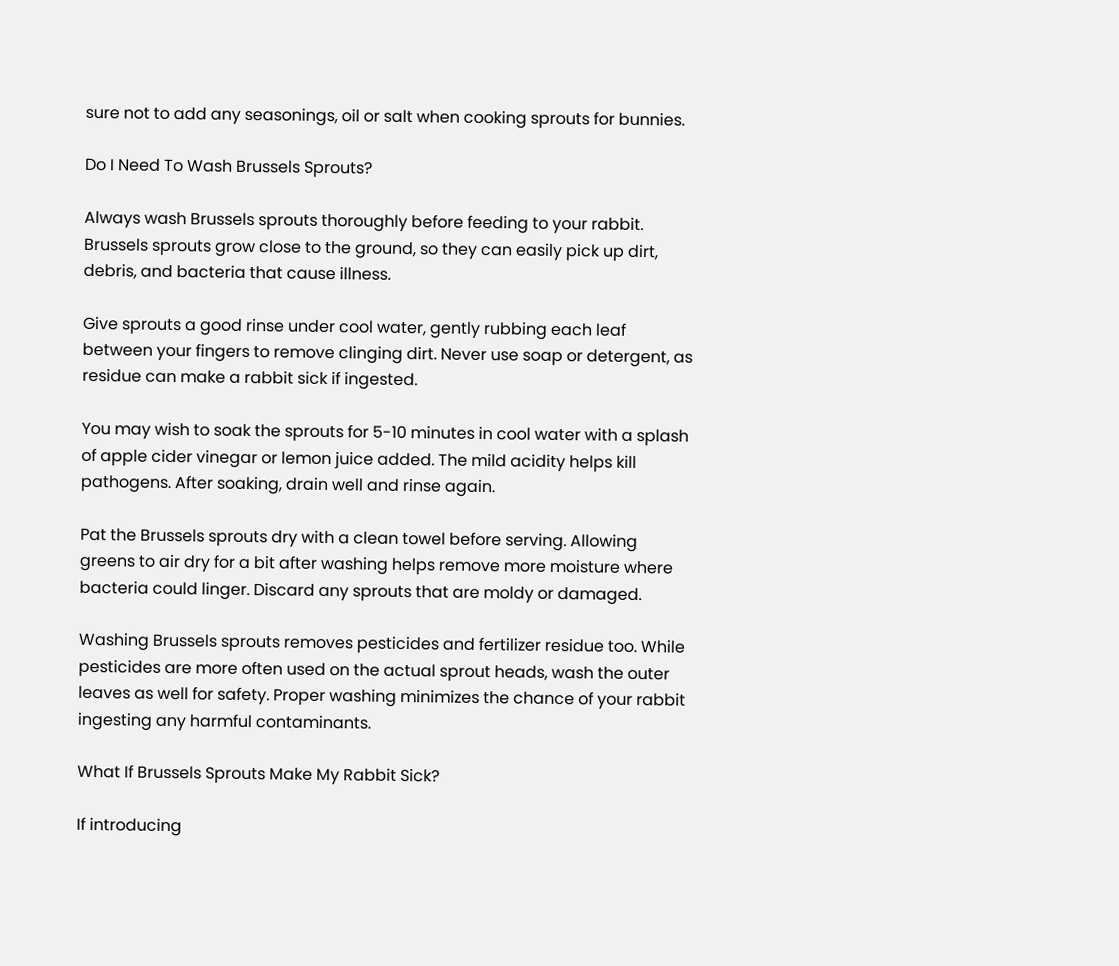sure not to add any seasonings, oil or salt when cooking sprouts for bunnies.

Do I Need To Wash Brussels Sprouts?

Always wash Brussels sprouts thoroughly before feeding to your rabbit. Brussels sprouts grow close to the ground, so they can easily pick up dirt, debris, and bacteria that cause illness.

Give sprouts a good rinse under cool water, gently rubbing each leaf between your fingers to remove clinging dirt. Never use soap or detergent, as residue can make a rabbit sick if ingested.

You may wish to soak the sprouts for 5-10 minutes in cool water with a splash of apple cider vinegar or lemon juice added. The mild acidity helps kill pathogens. After soaking, drain well and rinse again.

Pat the Brussels sprouts dry with a clean towel before serving. Allowing greens to air dry for a bit after washing helps remove more moisture where bacteria could linger. Discard any sprouts that are moldy or damaged.

Washing Brussels sprouts removes pesticides and fertilizer residue too. While pesticides are more often used on the actual sprout heads, wash the outer leaves as well for safety. Proper washing minimizes the chance of your rabbit ingesting any harmful contaminants.

What If Brussels Sprouts Make My Rabbit Sick?

If introducing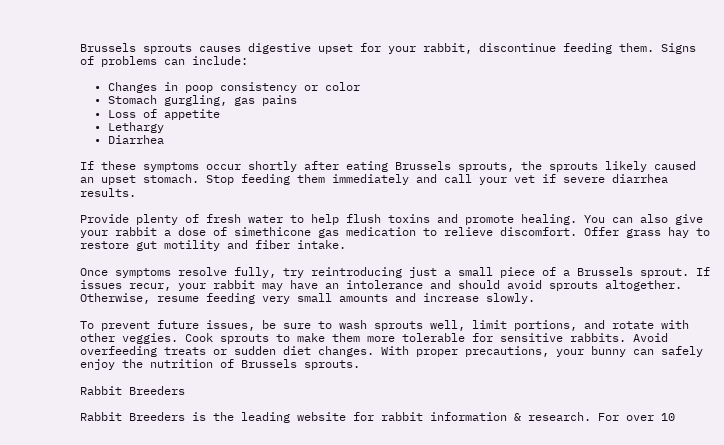Brussels sprouts causes digestive upset for your rabbit, discontinue feeding them. Signs of problems can include:

  • Changes in poop consistency or color
  • Stomach gurgling, gas pains
  • Loss of appetite
  • Lethargy
  • Diarrhea

If these symptoms occur shortly after eating Brussels sprouts, the sprouts likely caused an upset stomach. Stop feeding them immediately and call your vet if severe diarrhea results.

Provide plenty of fresh water to help flush toxins and promote healing. You can also give your rabbit a dose of simethicone gas medication to relieve discomfort. Offer grass hay to restore gut motility and fiber intake.

Once symptoms resolve fully, try reintroducing just a small piece of a Brussels sprout. If issues recur, your rabbit may have an intolerance and should avoid sprouts altogether. Otherwise, resume feeding very small amounts and increase slowly.

To prevent future issues, be sure to wash sprouts well, limit portions, and rotate with other veggies. Cook sprouts to make them more tolerable for sensitive rabbits. Avoid overfeeding treats or sudden diet changes. With proper precautions, your bunny can safely enjoy the nutrition of Brussels sprouts.

Rabbit Breeders

Rabbit Breeders is the leading website for rabbit information & research. For over 10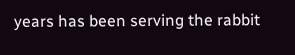years has been serving the rabbit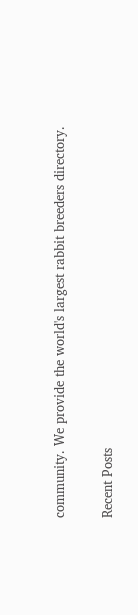community. We provide the world's largest rabbit breeders directory.

Recent Posts